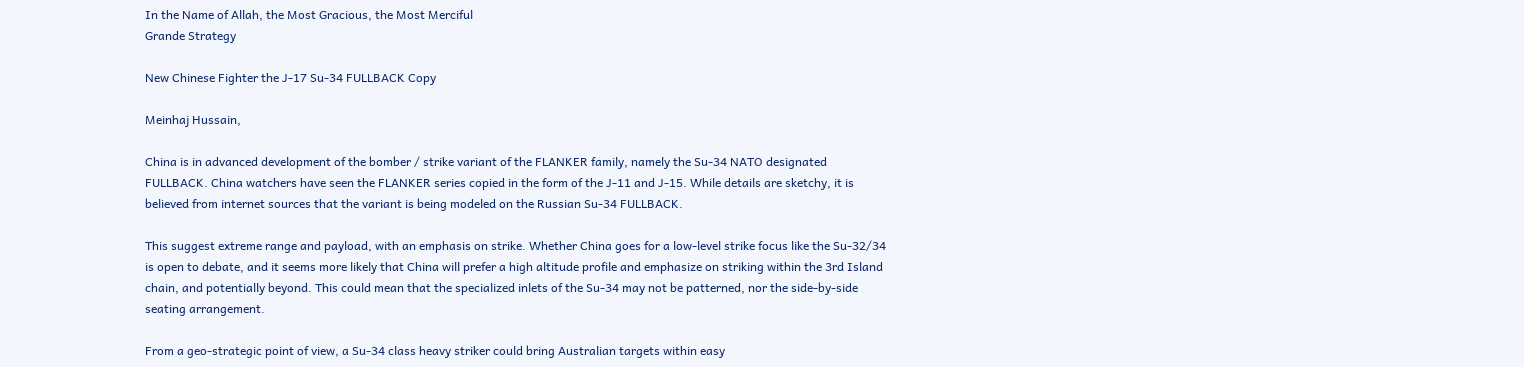In the Name of Allah, the Most Gracious, the Most Merciful
Grande Strategy

New Chinese Fighter the J-17 Su-34 FULLBACK Copy

Meinhaj Hussain,

China is in advanced development of the bomber / strike variant of the FLANKER family, namely the Su-34 NATO designated FULLBACK. China watchers have seen the FLANKER series copied in the form of the J-11 and J-15. While details are sketchy, it is believed from internet sources that the variant is being modeled on the Russian Su-34 FULLBACK.

This suggest extreme range and payload, with an emphasis on strike. Whether China goes for a low-level strike focus like the Su-32/34 is open to debate, and it seems more likely that China will prefer a high altitude profile and emphasize on striking within the 3rd Island chain, and potentially beyond. This could mean that the specialized inlets of the Su-34 may not be patterned, nor the side-by-side seating arrangement.

From a geo-strategic point of view, a Su-34 class heavy striker could bring Australian targets within easy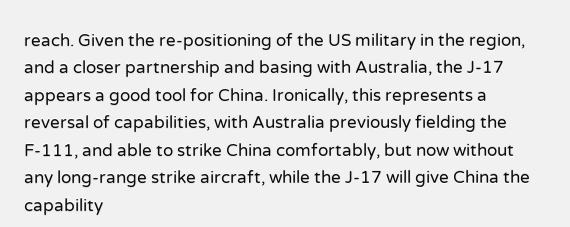reach. Given the re-positioning of the US military in the region, and a closer partnership and basing with Australia, the J-17 appears a good tool for China. Ironically, this represents a reversal of capabilities, with Australia previously fielding the F-111, and able to strike China comfortably, but now without any long-range strike aircraft, while the J-17 will give China the capability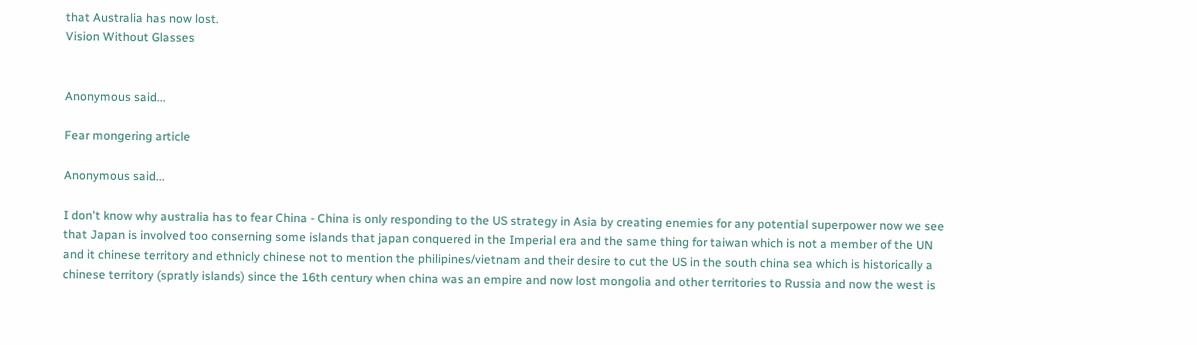that Australia has now lost.
Vision Without Glasses


Anonymous said...

Fear mongering article

Anonymous said...

I don't know why australia has to fear China - China is only responding to the US strategy in Asia by creating enemies for any potential superpower now we see that Japan is involved too conserning some islands that japan conquered in the Imperial era and the same thing for taiwan which is not a member of the UN and it chinese territory and ethnicly chinese not to mention the philipines/vietnam and their desire to cut the US in the south china sea which is historically a chinese territory (spratly islands) since the 16th century when china was an empire and now lost mongolia and other territories to Russia and now the west is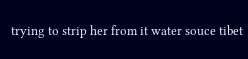trying to strip her from it water souce tibet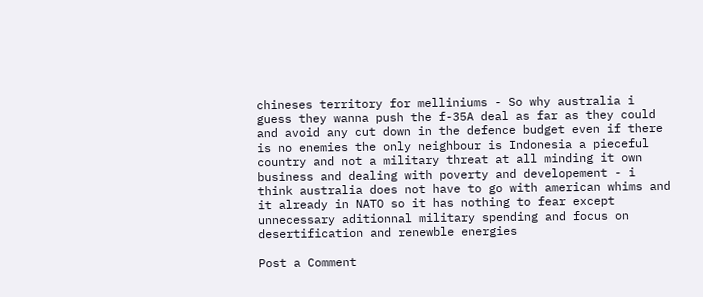chineses territory for melliniums - So why australia i guess they wanna push the f-35A deal as far as they could and avoid any cut down in the defence budget even if there is no enemies the only neighbour is Indonesia a pieceful country and not a military threat at all minding it own business and dealing with poverty and developement - i think australia does not have to go with american whims and it already in NATO so it has nothing to fear except unnecessary aditionnal military spending and focus on desertification and renewble energies

Post a Comment